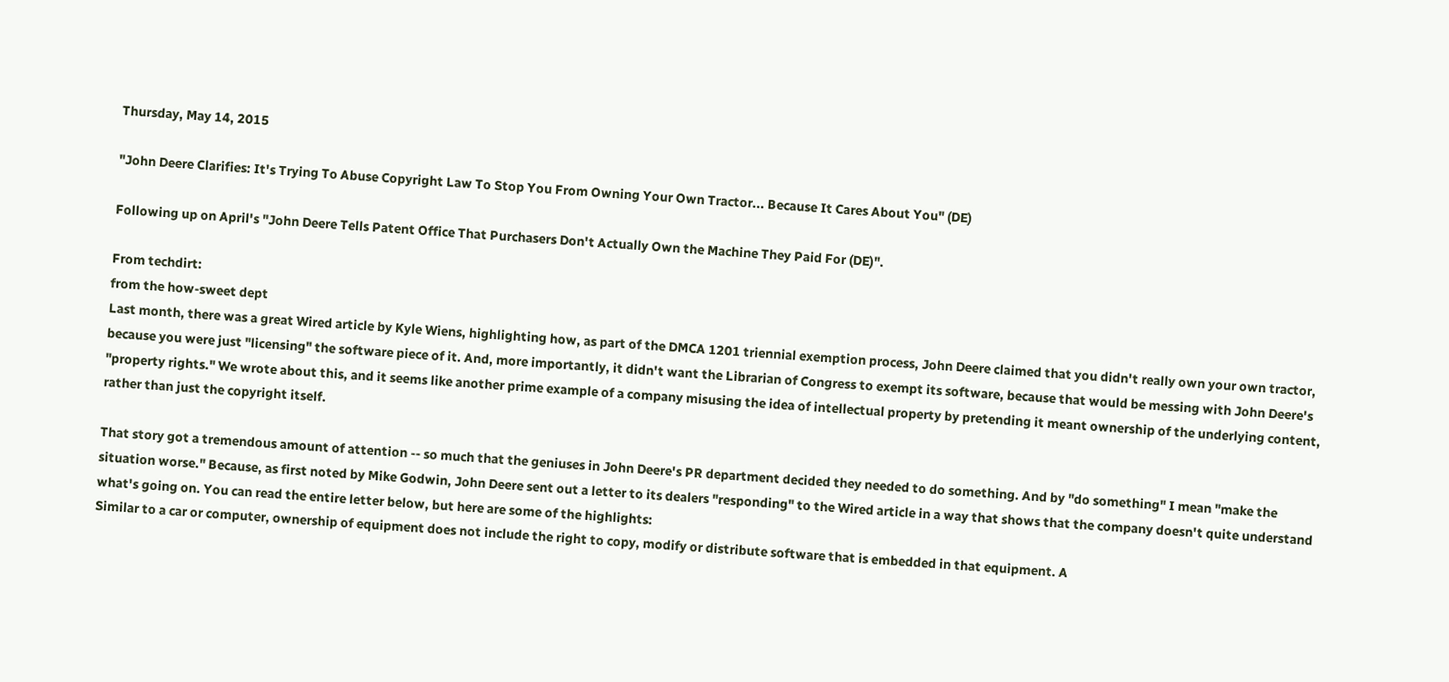Thursday, May 14, 2015

"John Deere Clarifies: It's Trying To Abuse Copyright Law To Stop You From Owning Your Own Tractor... Because It Cares About You" (DE)

Following up on April's "John Deere Tells Patent Office That Purchasers Don't Actually Own the Machine They Paid For (DE)".

From techdirt:
from the how-sweet dept
Last month, there was a great Wired article by Kyle Wiens, highlighting how, as part of the DMCA 1201 triennial exemption process, John Deere claimed that you didn't really own your own tractor, because you were just "licensing" the software piece of it. And, more importantly, it didn't want the Librarian of Congress to exempt its software, because that would be messing with John Deere's "property rights." We wrote about this, and it seems like another prime example of a company misusing the idea of intellectual property by pretending it meant ownership of the underlying content, rather than just the copyright itself.

That story got a tremendous amount of attention -- so much that the geniuses in John Deere's PR department decided they needed to do something. And by "do something" I mean "make the situation worse." Because, as first noted by Mike Godwin, John Deere sent out a letter to its dealers "responding" to the Wired article in a way that shows that the company doesn't quite understand what's going on. You can read the entire letter below, but here are some of the highlights:
Similar to a car or computer, ownership of equipment does not include the right to copy, modify or distribute software that is embedded in that equipment. A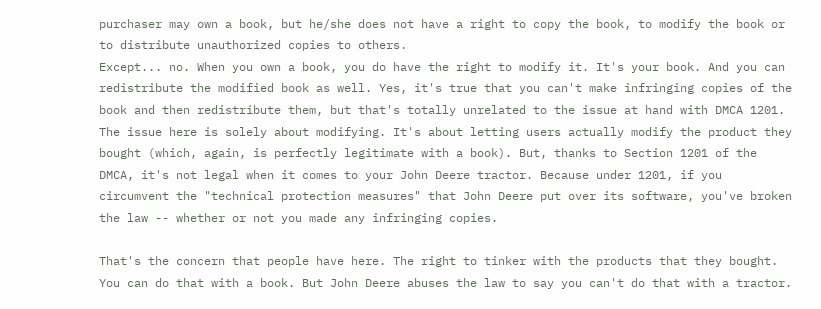purchaser may own a book, but he/she does not have a right to copy the book, to modify the book or to distribute unauthorized copies to others.
Except... no. When you own a book, you do have the right to modify it. It's your book. And you can redistribute the modified book as well. Yes, it's true that you can't make infringing copies of the book and then redistribute them, but that's totally unrelated to the issue at hand with DMCA 1201. The issue here is solely about modifying. It's about letting users actually modify the product they bought (which, again, is perfectly legitimate with a book). But, thanks to Section 1201 of the DMCA, it's not legal when it comes to your John Deere tractor. Because under 1201, if you circumvent the "technical protection measures" that John Deere put over its software, you've broken the law -- whether or not you made any infringing copies.

That's the concern that people have here. The right to tinker with the products that they bought. You can do that with a book. But John Deere abuses the law to say you can't do that with a tractor.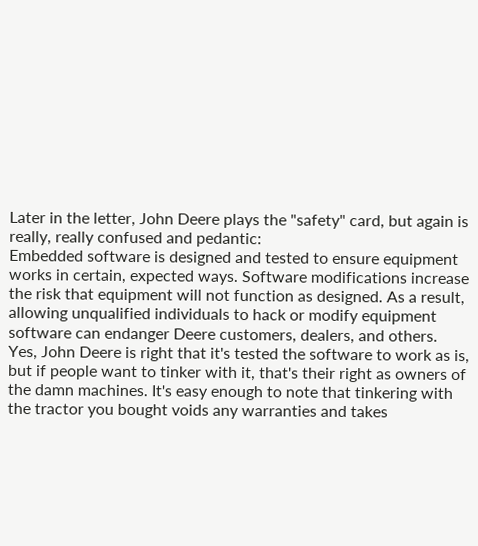Later in the letter, John Deere plays the "safety" card, but again is really, really confused and pedantic:
Embedded software is designed and tested to ensure equipment works in certain, expected ways. Software modifications increase the risk that equipment will not function as designed. As a result, allowing unqualified individuals to hack or modify equipment software can endanger Deere customers, dealers, and others.
Yes, John Deere is right that it's tested the software to work as is, but if people want to tinker with it, that's their right as owners of the damn machines. It's easy enough to note that tinkering with the tractor you bought voids any warranties and takes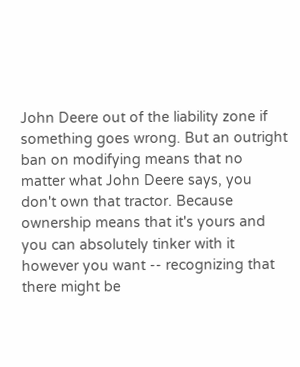John Deere out of the liability zone if something goes wrong. But an outright ban on modifying means that no matter what John Deere says, you don't own that tractor. Because ownership means that it's yours and you can absolutely tinker with it however you want -- recognizing that there might be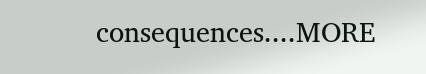consequences....MORE